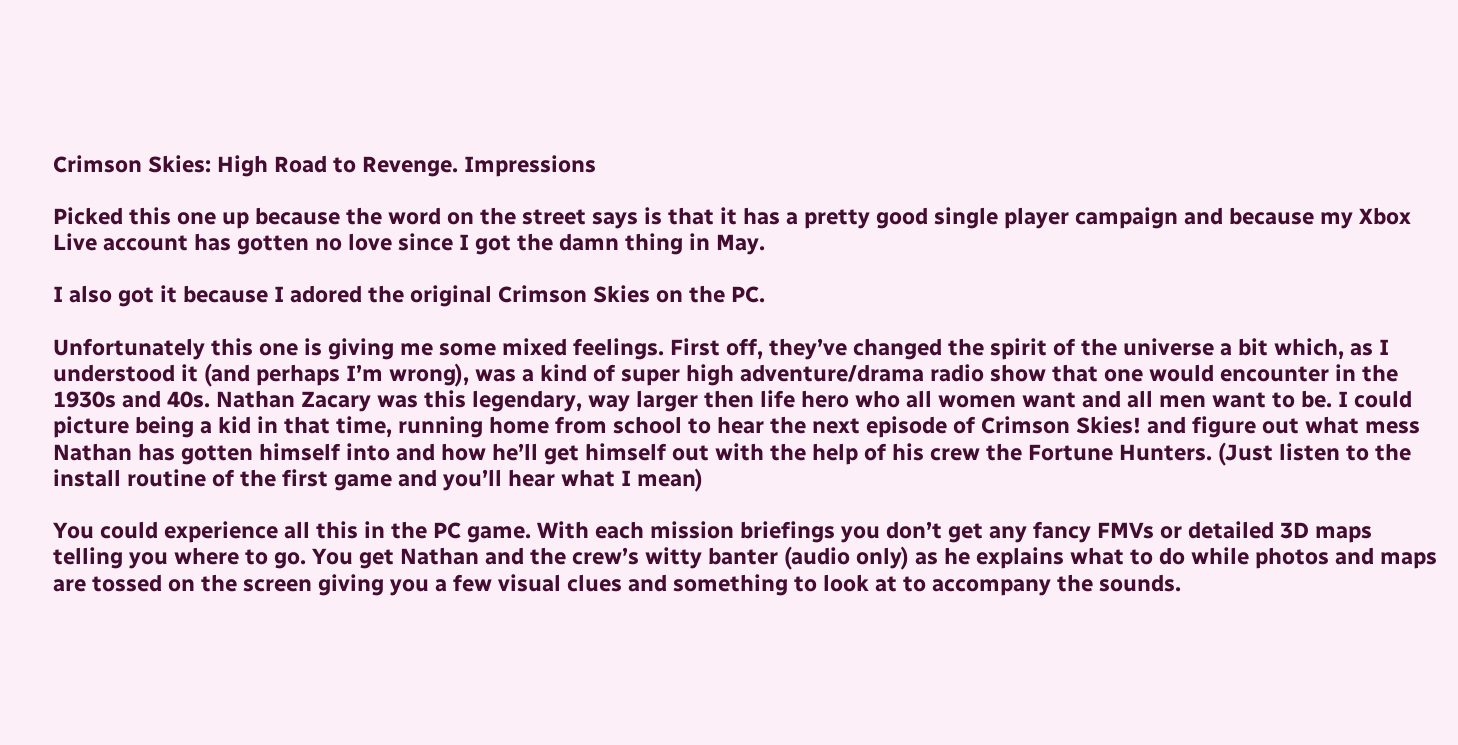Crimson Skies: High Road to Revenge. Impressions

Picked this one up because the word on the street says is that it has a pretty good single player campaign and because my Xbox Live account has gotten no love since I got the damn thing in May.

I also got it because I adored the original Crimson Skies on the PC.

Unfortunately this one is giving me some mixed feelings. First off, they’ve changed the spirit of the universe a bit which, as I understood it (and perhaps I’m wrong), was a kind of super high adventure/drama radio show that one would encounter in the 1930s and 40s. Nathan Zacary was this legendary, way larger then life hero who all women want and all men want to be. I could picture being a kid in that time, running home from school to hear the next episode of Crimson Skies! and figure out what mess Nathan has gotten himself into and how he’ll get himself out with the help of his crew the Fortune Hunters. (Just listen to the install routine of the first game and you’ll hear what I mean)

You could experience all this in the PC game. With each mission briefings you don’t get any fancy FMVs or detailed 3D maps telling you where to go. You get Nathan and the crew’s witty banter (audio only) as he explains what to do while photos and maps are tossed on the screen giving you a few visual clues and something to look at to accompany the sounds.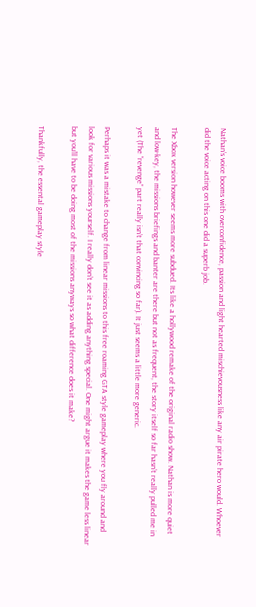Nathan’s voice booms with overconfidence, passion and light hearted mischievousness like any air pirate hero would. Whoever did the voice acting on this one did a superb job.

The Xbox version however seems more subdued. Its like a hollywood remake of the original radio show. Nathan is more quiet and low-key, the missions briefings and banter are there but not as frequent, the story itself so far hasn’t really pulled me in yet (The “revenge” part really isn’t that convincing so far). It just seems a little more generic.

Perhaps it was a mistake to change from linear missions to this free roaming GTA style gameplay where you fly around and look for various missions yourself. I really don’t see it as adding anything special. One might argue it makes the game less linear but you’ll have to be doing most of the missions anyways so what difference does it make?

Thankfully, the essental gameplay style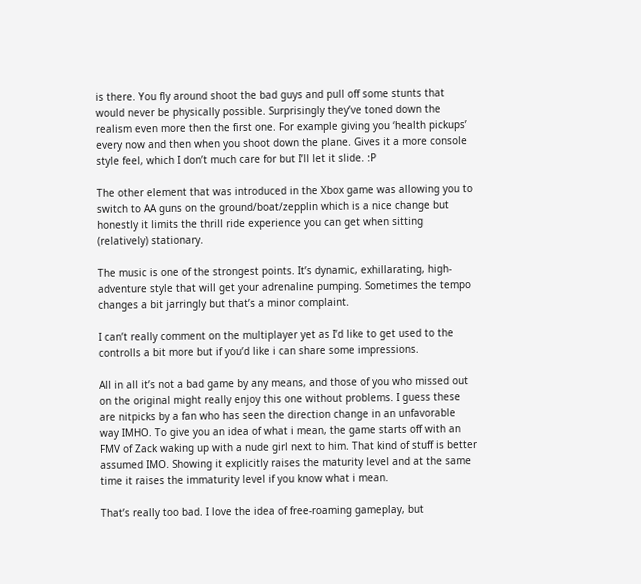is there. You fly around shoot the bad guys and pull off some stunts that would never be physically possible. Surprisingly they’ve toned down the realism even more then the first one. For example giving you ‘health pickups’ every now and then when you shoot down the plane. Gives it a more console style feel, which I don’t much care for but I’ll let it slide. :P

The other element that was introduced in the Xbox game was allowing you to switch to AA guns on the ground/boat/zepplin which is a nice change but honestly it limits the thrill ride experience you can get when sitting (relatively) stationary.

The music is one of the strongest points. It’s dynamic, exhillarating, high-adventure style that will get your adrenaline pumping. Sometimes the tempo changes a bit jarringly but that’s a minor complaint.

I can’t really comment on the multiplayer yet as I’d like to get used to the controlls a bit more but if you’d like i can share some impressions.

All in all it’s not a bad game by any means, and those of you who missed out on the original might really enjoy this one without problems. I guess these are nitpicks by a fan who has seen the direction change in an unfavorable way IMHO. To give you an idea of what i mean, the game starts off with an FMV of Zack waking up with a nude girl next to him. That kind of stuff is better assumed IMO. Showing it explicitly raises the maturity level and at the same time it raises the immaturity level if you know what i mean.

That’s really too bad. I love the idea of free-roaming gameplay, but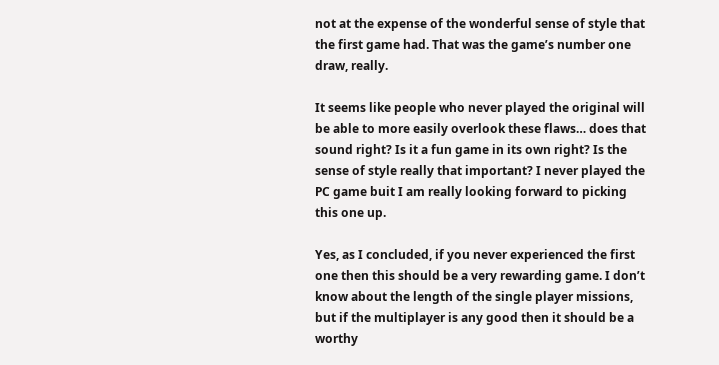not at the expense of the wonderful sense of style that the first game had. That was the game’s number one draw, really.

It seems like people who never played the original will be able to more easily overlook these flaws… does that sound right? Is it a fun game in its own right? Is the sense of style really that important? I never played the PC game buit I am really looking forward to picking this one up.

Yes, as I concluded, if you never experienced the first one then this should be a very rewarding game. I don’t know about the length of the single player missions, but if the multiplayer is any good then it should be a worthy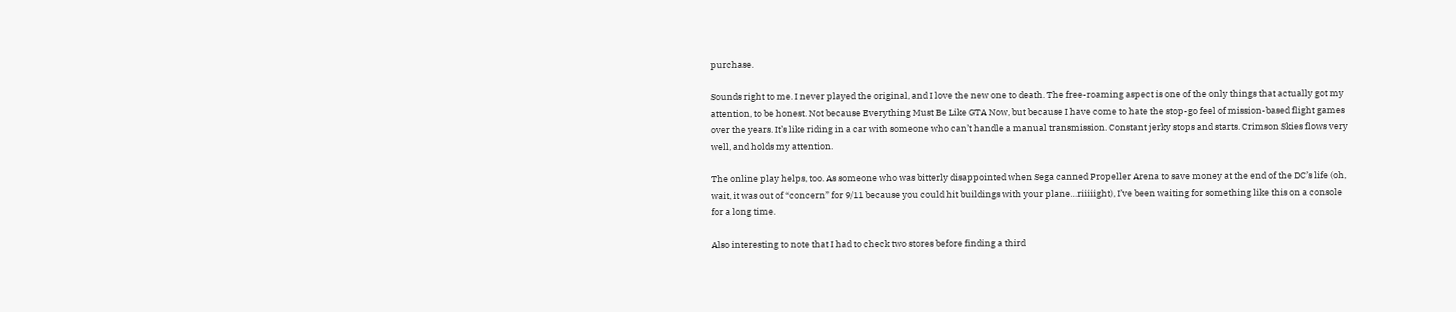purchase.

Sounds right to me. I never played the original, and I love the new one to death. The free-roaming aspect is one of the only things that actually got my attention, to be honest. Not because Everything Must Be Like GTA Now, but because I have come to hate the stop-go feel of mission-based flight games over the years. It’s like riding in a car with someone who can’t handle a manual transmission. Constant jerky stops and starts. Crimson Skies flows very well, and holds my attention.

The online play helps, too. As someone who was bitterly disappointed when Sega canned Propeller Arena to save money at the end of the DC’s life (oh, wait, it was out of “concern” for 9/11 because you could hit buildings with your plane…riiiiight), I’ve been waiting for something like this on a console for a long time.

Also interesting to note that I had to check two stores before finding a third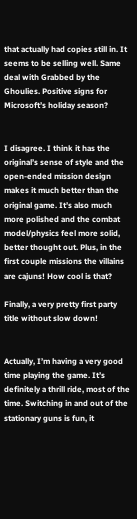that actually had copies still in. It seems to be selling well. Same deal with Grabbed by the Ghoulies. Positive signs for Microsoft’s holiday season?


I disagree. I think it has the original’s sense of style and the open-ended mission design makes it much better than the original game. It’s also much more polished and the combat model/physics feel more solid, better thought out. Plus, in the first couple missions the villains are cajuns! How cool is that?

Finally, a very pretty first party title without slow down!


Actually, I’m having a very good time playing the game. It’s definitely a thrill ride, most of the time. Switching in and out of the stationary guns is fun, it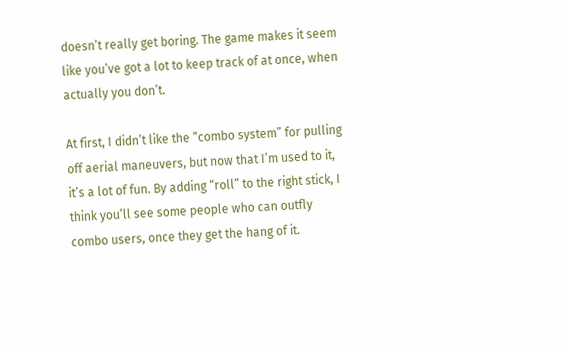doesn’t really get boring. The game makes it seem like you’ve got a lot to keep track of at once, when actually you don’t.

At first, I didn’t like the “combo system” for pulling off aerial maneuvers, but now that I’m used to it, it’s a lot of fun. By adding “roll” to the right stick, I think you’ll see some people who can outfly combo users, once they get the hang of it.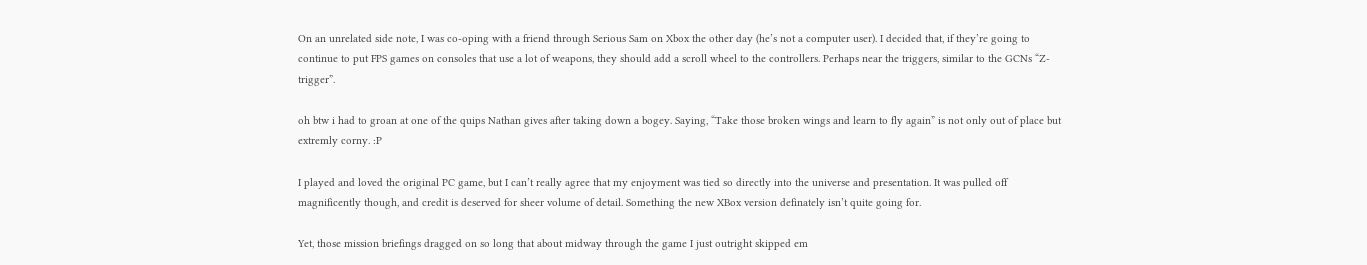On an unrelated side note, I was co-oping with a friend through Serious Sam on Xbox the other day (he’s not a computer user). I decided that, if they’re going to continue to put FPS games on consoles that use a lot of weapons, they should add a scroll wheel to the controllers. Perhaps near the triggers, similar to the GCNs “Z-trigger”.

oh btw i had to groan at one of the quips Nathan gives after taking down a bogey. Saying, “Take those broken wings and learn to fly again” is not only out of place but extremly corny. :P

I played and loved the original PC game, but I can’t really agree that my enjoyment was tied so directly into the universe and presentation. It was pulled off magnificently though, and credit is deserved for sheer volume of detail. Something the new XBox version definately isn’t quite going for.

Yet, those mission briefings dragged on so long that about midway through the game I just outright skipped em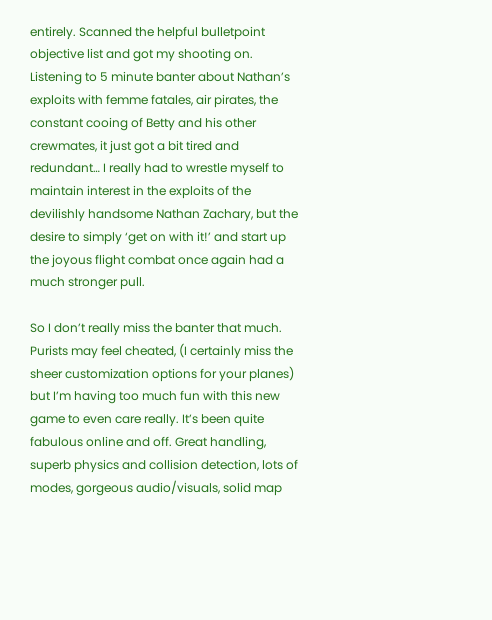entirely. Scanned the helpful bulletpoint objective list and got my shooting on. Listening to 5 minute banter about Nathan’s exploits with femme fatales, air pirates, the constant cooing of Betty and his other crewmates, it just got a bit tired and redundant… I really had to wrestle myself to maintain interest in the exploits of the devilishly handsome Nathan Zachary, but the desire to simply ‘get on with it!’ and start up the joyous flight combat once again had a much stronger pull.

So I don’t really miss the banter that much. Purists may feel cheated, (I certainly miss the sheer customization options for your planes) but I’m having too much fun with this new game to even care really. It’s been quite fabulous online and off. Great handling, superb physics and collision detection, lots of modes, gorgeous audio/visuals, solid map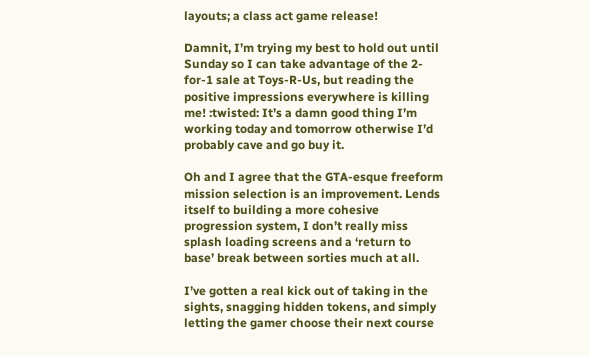layouts; a class act game release!

Damnit, I’m trying my best to hold out until Sunday so I can take advantage of the 2-for-1 sale at Toys-R-Us, but reading the positive impressions everywhere is killing me! :twisted: It’s a damn good thing I’m working today and tomorrow otherwise I’d probably cave and go buy it.

Oh and I agree that the GTA-esque freeform mission selection is an improvement. Lends itself to building a more cohesive progression system, I don’t really miss splash loading screens and a ‘return to base’ break between sorties much at all.

I’ve gotten a real kick out of taking in the sights, snagging hidden tokens, and simply letting the gamer choose their next course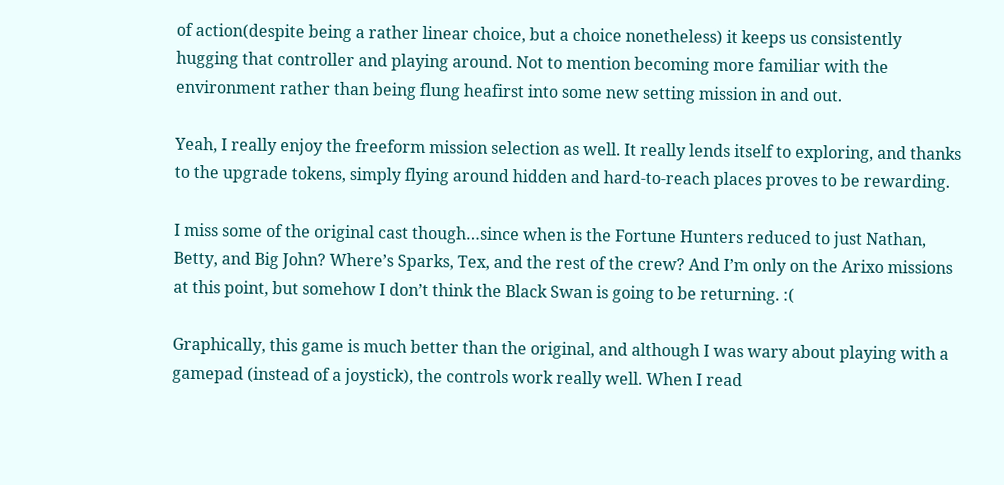of action(despite being a rather linear choice, but a choice nonetheless) it keeps us consistently hugging that controller and playing around. Not to mention becoming more familiar with the environment rather than being flung heafirst into some new setting mission in and out.

Yeah, I really enjoy the freeform mission selection as well. It really lends itself to exploring, and thanks to the upgrade tokens, simply flying around hidden and hard-to-reach places proves to be rewarding.

I miss some of the original cast though…since when is the Fortune Hunters reduced to just Nathan, Betty, and Big John? Where’s Sparks, Tex, and the rest of the crew? And I’m only on the Arixo missions at this point, but somehow I don’t think the Black Swan is going to be returning. :(

Graphically, this game is much better than the original, and although I was wary about playing with a gamepad (instead of a joystick), the controls work really well. When I read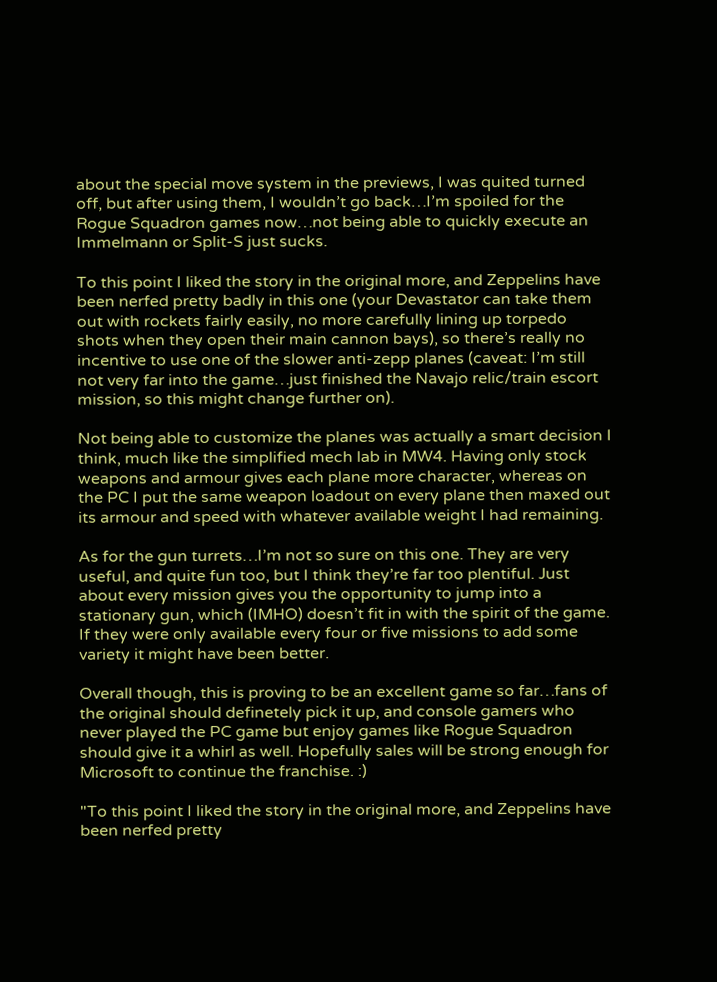about the special move system in the previews, I was quited turned off, but after using them, I wouldn’t go back…I’m spoiled for the Rogue Squadron games now…not being able to quickly execute an Immelmann or Split-S just sucks.

To this point I liked the story in the original more, and Zeppelins have been nerfed pretty badly in this one (your Devastator can take them out with rockets fairly easily, no more carefully lining up torpedo shots when they open their main cannon bays), so there’s really no incentive to use one of the slower anti-zepp planes (caveat: I’m still not very far into the game…just finished the Navajo relic/train escort mission, so this might change further on).

Not being able to customize the planes was actually a smart decision I think, much like the simplified mech lab in MW4. Having only stock weapons and armour gives each plane more character, whereas on the PC I put the same weapon loadout on every plane then maxed out its armour and speed with whatever available weight I had remaining.

As for the gun turrets…I’m not so sure on this one. They are very useful, and quite fun too, but I think they’re far too plentiful. Just about every mission gives you the opportunity to jump into a stationary gun, which (IMHO) doesn’t fit in with the spirit of the game. If they were only available every four or five missions to add some variety it might have been better.

Overall though, this is proving to be an excellent game so far…fans of the original should definetely pick it up, and console gamers who never played the PC game but enjoy games like Rogue Squadron should give it a whirl as well. Hopefully sales will be strong enough for Microsoft to continue the franchise. :)

"To this point I liked the story in the original more, and Zeppelins have been nerfed pretty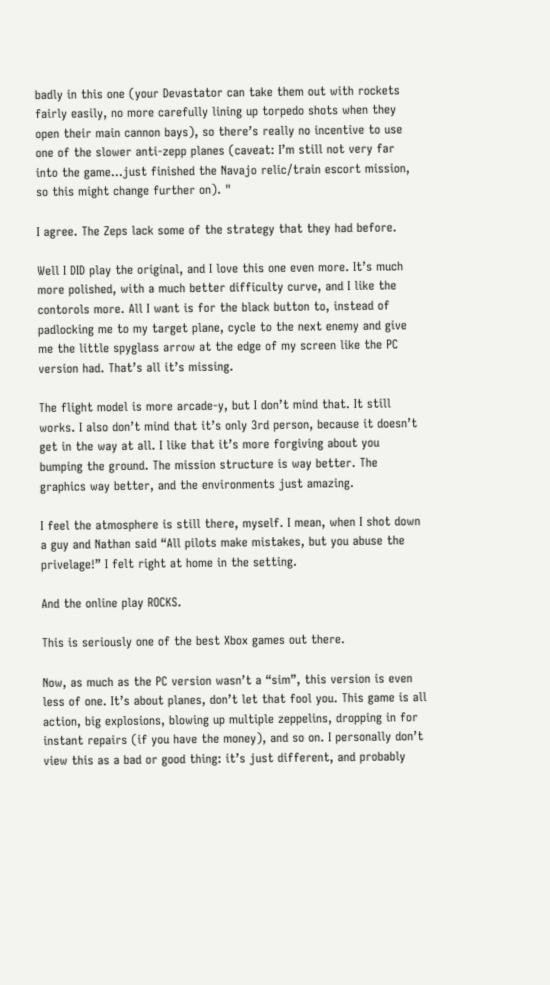badly in this one (your Devastator can take them out with rockets fairly easily, no more carefully lining up torpedo shots when they open their main cannon bays), so there’s really no incentive to use one of the slower anti-zepp planes (caveat: I’m still not very far into the game…just finished the Navajo relic/train escort mission, so this might change further on). "

I agree. The Zeps lack some of the strategy that they had before.

Well I DID play the original, and I love this one even more. It’s much more polished, with a much better difficulty curve, and I like the contorols more. All I want is for the black button to, instead of padlocking me to my target plane, cycle to the next enemy and give me the little spyglass arrow at the edge of my screen like the PC version had. That’s all it’s missing.

The flight model is more arcade-y, but I don’t mind that. It still works. I also don’t mind that it’s only 3rd person, because it doesn’t get in the way at all. I like that it’s more forgiving about you bumping the ground. The mission structure is way better. The graphics way better, and the environments just amazing.

I feel the atmosphere is still there, myself. I mean, when I shot down a guy and Nathan said “All pilots make mistakes, but you abuse the privelage!” I felt right at home in the setting.

And the online play ROCKS.

This is seriously one of the best Xbox games out there.

Now, as much as the PC version wasn’t a “sim”, this version is even less of one. It’s about planes, don’t let that fool you. This game is all action, big explosions, blowing up multiple zeppelins, dropping in for instant repairs (if you have the money), and so on. I personally don’t view this as a bad or good thing: it’s just different, and probably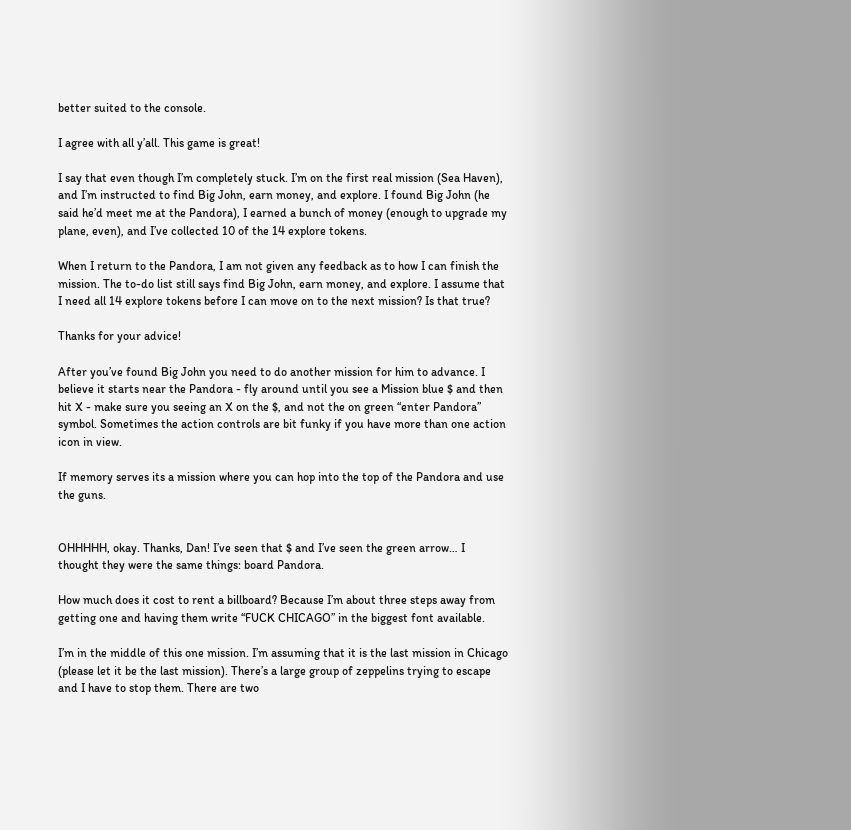better suited to the console.

I agree with all y’all. This game is great!

I say that even though I’m completely stuck. I’m on the first real mission (Sea Haven), and I’m instructed to find Big John, earn money, and explore. I found Big John (he said he’d meet me at the Pandora), I earned a bunch of money (enough to upgrade my plane, even), and I’ve collected 10 of the 14 explore tokens.

When I return to the Pandora, I am not given any feedback as to how I can finish the mission. The to-do list still says find Big John, earn money, and explore. I assume that I need all 14 explore tokens before I can move on to the next mission? Is that true?

Thanks for your advice!

After you’ve found Big John you need to do another mission for him to advance. I believe it starts near the Pandora - fly around until you see a Mission blue $ and then hit X - make sure you seeing an X on the $, and not the on green “enter Pandora” symbol. Sometimes the action controls are bit funky if you have more than one action icon in view.

If memory serves its a mission where you can hop into the top of the Pandora and use the guns.


OHHHHH, okay. Thanks, Dan! I’ve seen that $ and I’ve seen the green arrow… I thought they were the same things: board Pandora.

How much does it cost to rent a billboard? Because I’m about three steps away from getting one and having them write “FUCK CHICAGO” in the biggest font available.

I’m in the middle of this one mission. I’m assuming that it is the last mission in Chicago (please let it be the last mission). There’s a large group of zeppelins trying to escape and I have to stop them. There are two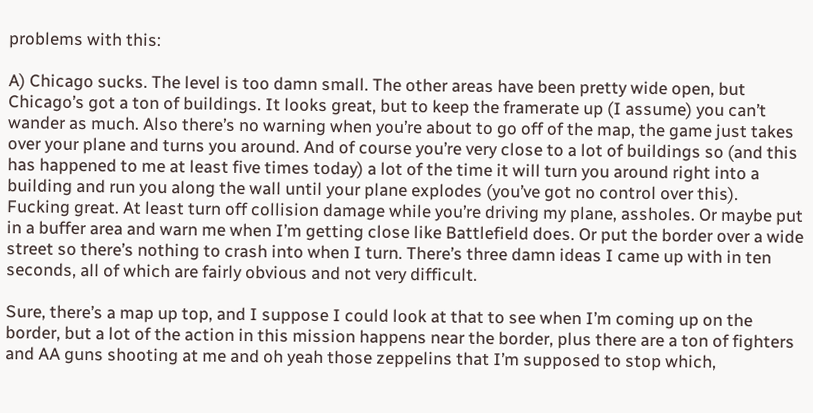problems with this:

A) Chicago sucks. The level is too damn small. The other areas have been pretty wide open, but Chicago’s got a ton of buildings. It looks great, but to keep the framerate up (I assume) you can’t wander as much. Also there’s no warning when you’re about to go off of the map, the game just takes over your plane and turns you around. And of course you’re very close to a lot of buildings so (and this has happened to me at least five times today) a lot of the time it will turn you around right into a building and run you along the wall until your plane explodes (you’ve got no control over this). Fucking great. At least turn off collision damage while you’re driving my plane, assholes. Or maybe put in a buffer area and warn me when I’m getting close like Battlefield does. Or put the border over a wide street so there’s nothing to crash into when I turn. There’s three damn ideas I came up with in ten seconds, all of which are fairly obvious and not very difficult.

Sure, there’s a map up top, and I suppose I could look at that to see when I’m coming up on the border, but a lot of the action in this mission happens near the border, plus there are a ton of fighters and AA guns shooting at me and oh yeah those zeppelins that I’m supposed to stop which,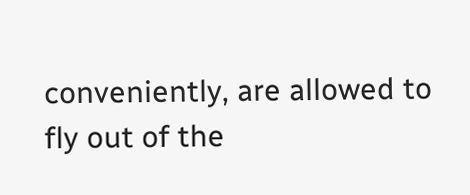conveniently, are allowed to fly out of the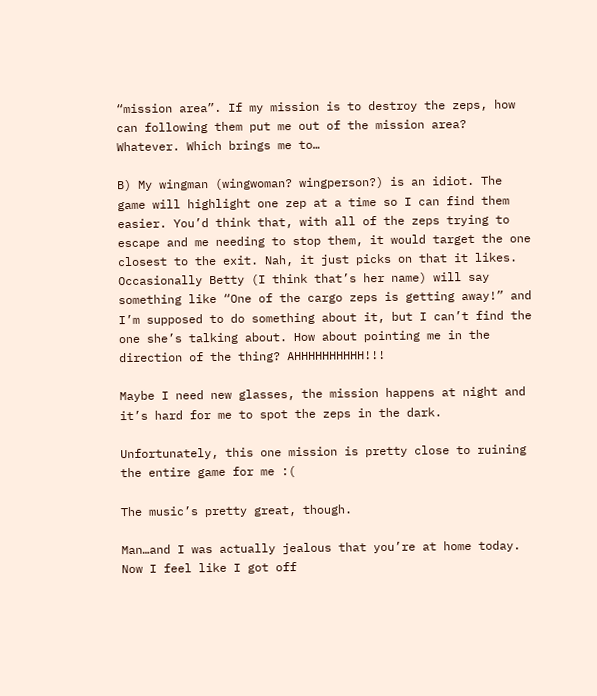“mission area”. If my mission is to destroy the zeps, how can following them put me out of the mission area? Whatever. Which brings me to…

B) My wingman (wingwoman? wingperson?) is an idiot. The game will highlight one zep at a time so I can find them easier. You’d think that, with all of the zeps trying to escape and me needing to stop them, it would target the one closest to the exit. Nah, it just picks on that it likes. Occasionally Betty (I think that’s her name) will say something like “One of the cargo zeps is getting away!” and I’m supposed to do something about it, but I can’t find the one she’s talking about. How about pointing me in the direction of the thing? AHHHHHHHHHH!!!

Maybe I need new glasses, the mission happens at night and it’s hard for me to spot the zeps in the dark.

Unfortunately, this one mission is pretty close to ruining the entire game for me :(

The music’s pretty great, though.

Man…and I was actually jealous that you’re at home today. Now I feel like I got off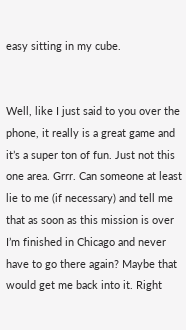easy sitting in my cube.


Well, like I just said to you over the phone, it really is a great game and it’s a super ton of fun. Just not this one area. Grrr. Can someone at least lie to me (if necessary) and tell me that as soon as this mission is over I’m finished in Chicago and never have to go there again? Maybe that would get me back into it. Right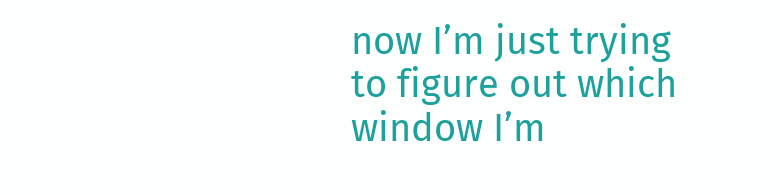now I’m just trying to figure out which window I’m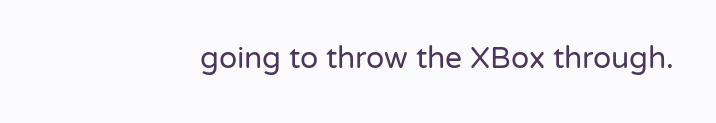going to throw the XBox through.